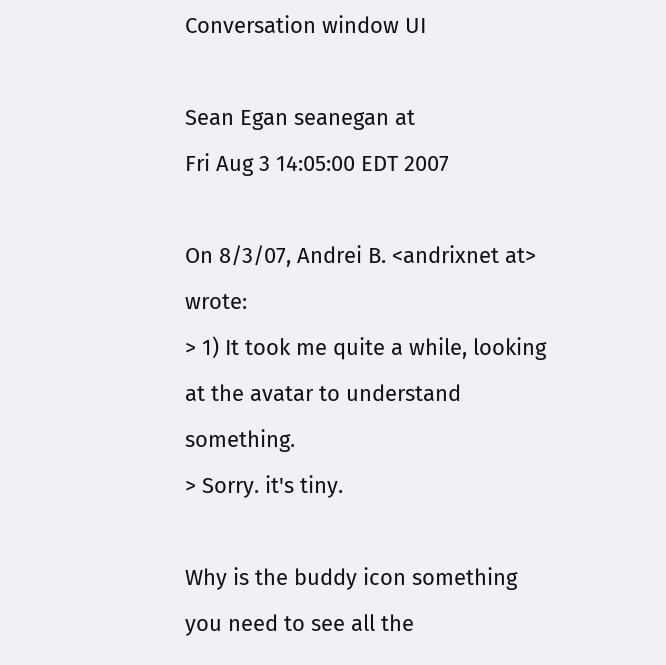Conversation window UI

Sean Egan seanegan at
Fri Aug 3 14:05:00 EDT 2007

On 8/3/07, Andrei B. <andrixnet at> wrote:
> 1) It took me quite a while, looking at the avatar to understand something.
> Sorry. it's tiny.

Why is the buddy icon something you need to see all the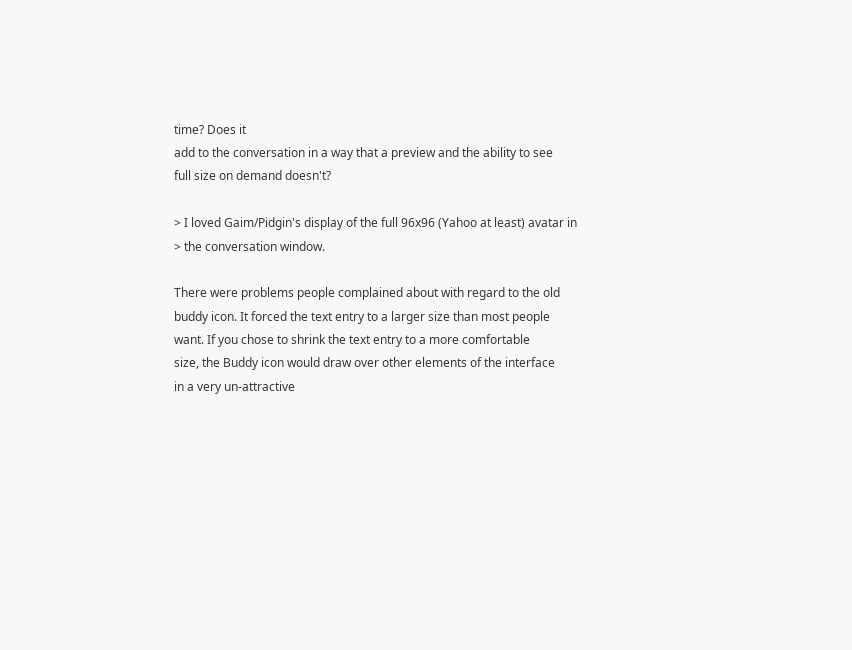time? Does it
add to the conversation in a way that a preview and the ability to see
full size on demand doesn't?

> I loved Gaim/Pidgin's display of the full 96x96 (Yahoo at least) avatar in
> the conversation window.

There were problems people complained about with regard to the old
buddy icon. It forced the text entry to a larger size than most people
want. If you chose to shrink the text entry to a more comfortable
size, the Buddy icon would draw over other elements of the interface
in a very un-attractive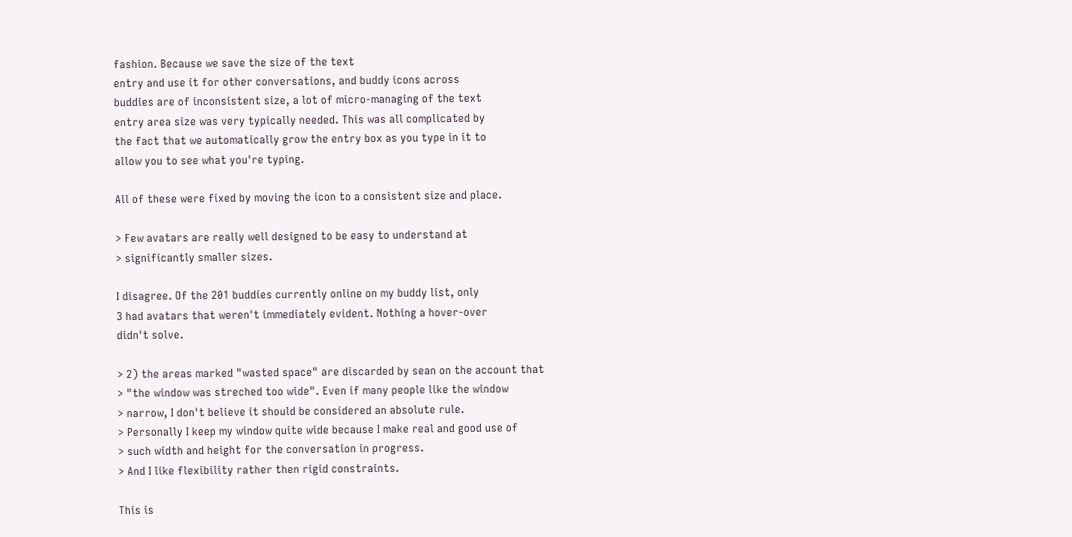fashion. Because we save the size of the text
entry and use it for other conversations, and buddy icons across
buddies are of inconsistent size, a lot of micro-managing of the text
entry area size was very typically needed. This was all complicated by
the fact that we automatically grow the entry box as you type in it to
allow you to see what you're typing.

All of these were fixed by moving the icon to a consistent size and place.

> Few avatars are really well designed to be easy to understand at
> significantly smaller sizes.

I disagree. Of the 201 buddies currently online on my buddy list, only
3 had avatars that weren't immediately evident. Nothing a hover-over
didn't solve.

> 2) the areas marked "wasted space" are discarded by sean on the account that
> "the window was streched too wide". Even if many people like the window
> narrow, I don't believe it should be considered an absolute rule.
> Personally I keep my window quite wide because I make real and good use of
> such width and height for the conversation in progress.
> And I like flexibility rather then rigid constraints.

This is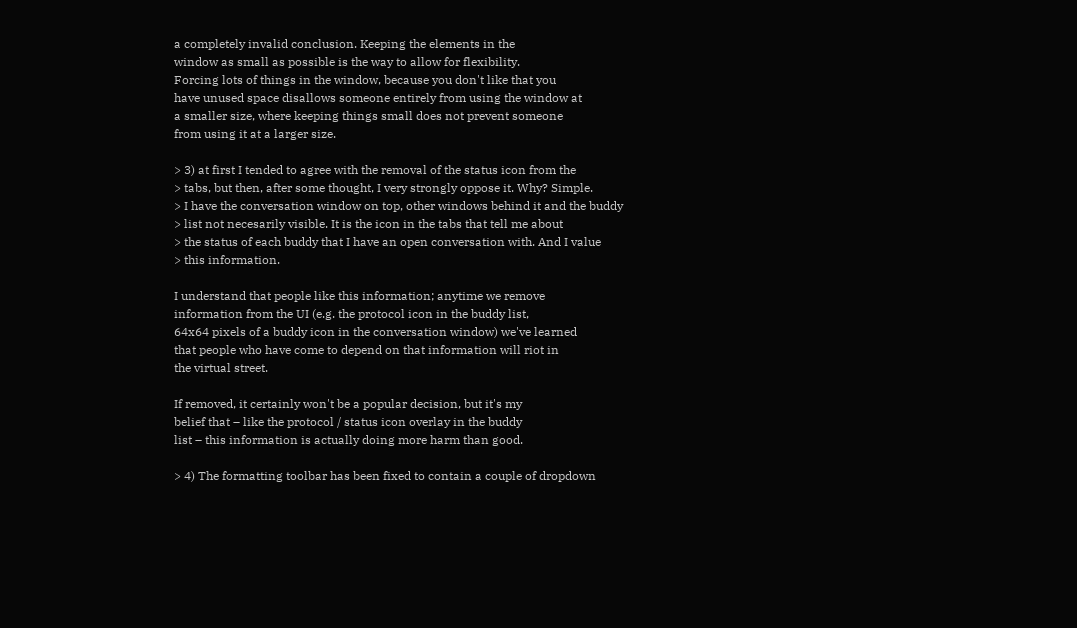a completely invalid conclusion. Keeping the elements in the
window as small as possible is the way to allow for flexibility.
Forcing lots of things in the window, because you don't like that you
have unused space disallows someone entirely from using the window at
a smaller size, where keeping things small does not prevent someone
from using it at a larger size.

> 3) at first I tended to agree with the removal of the status icon from the
> tabs, but then, after some thought, I very strongly oppose it. Why? Simple.
> I have the conversation window on top, other windows behind it and the buddy
> list not necesarily visible. It is the icon in the tabs that tell me about
> the status of each buddy that I have an open conversation with. And I value
> this information.

I understand that people like this information; anytime we remove
information from the UI (e.g. the protocol icon in the buddy list,
64x64 pixels of a buddy icon in the conversation window) we've learned
that people who have come to depend on that information will riot in
the virtual street.

If removed, it certainly won't be a popular decision, but it's my
belief that – like the protocol / status icon overlay in the buddy
list – this information is actually doing more harm than good.

> 4) The formatting toolbar has been fixed to contain a couple of dropdown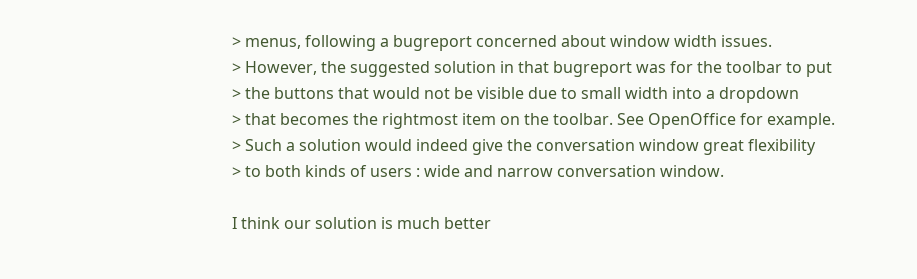> menus, following a bugreport concerned about window width issues.
> However, the suggested solution in that bugreport was for the toolbar to put
> the buttons that would not be visible due to small width into a dropdown
> that becomes the rightmost item on the toolbar. See OpenOffice for example.
> Such a solution would indeed give the conversation window great flexibility
> to both kinds of users : wide and narrow conversation window.

I think our solution is much better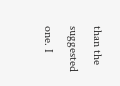than the suggested one. I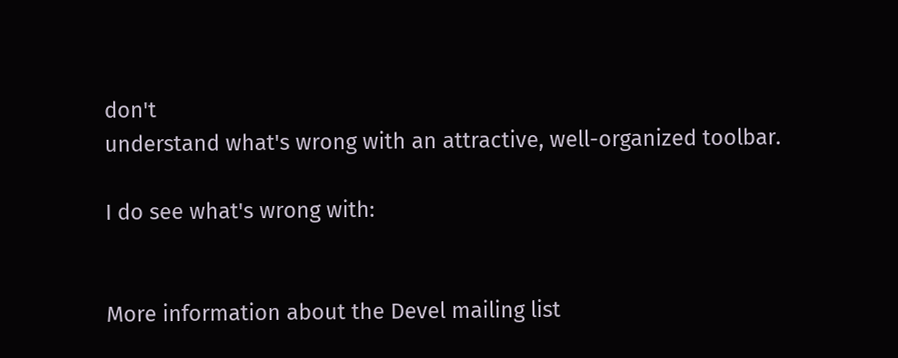don't
understand what's wrong with an attractive, well-organized toolbar.

I do see what's wrong with:


More information about the Devel mailing list